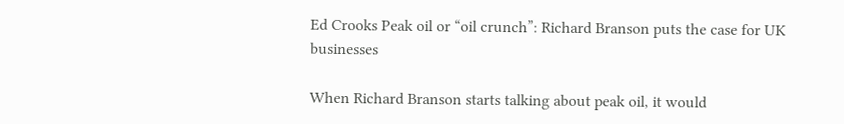Ed Crooks Peak oil or “oil crunch”: Richard Branson puts the case for UK businesses

When Richard Branson starts talking about peak oil, it would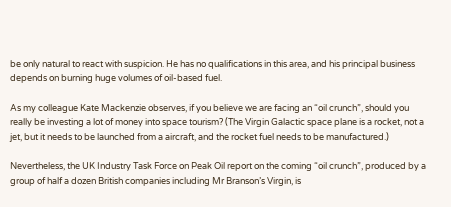be only natural to react with suspicion. He has no qualifications in this area, and his principal business depends on burning huge volumes of oil-based fuel.

As my colleague Kate Mackenzie observes, if you believe we are facing an “oil crunch”, should you really be investing a lot of money into space tourism? (The Virgin Galactic space plane is a rocket, not a jet, but it needs to be launched from a aircraft, and the rocket fuel needs to be manufactured.)

Nevertheless, the UK Industry Task Force on Peak Oil report on the coming “oil crunch”, produced by a group of half a dozen British companies including Mr Branson’s Virgin, is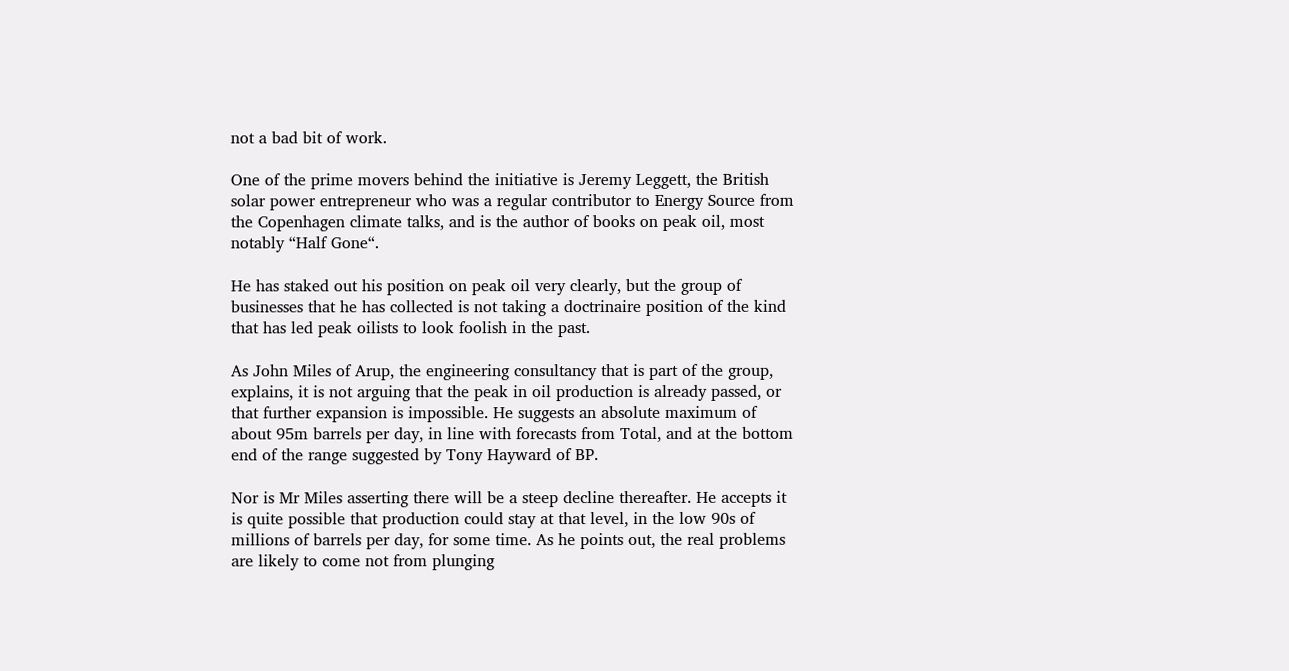not a bad bit of work.

One of the prime movers behind the initiative is Jeremy Leggett, the British solar power entrepreneur who was a regular contributor to Energy Source from the Copenhagen climate talks, and is the author of books on peak oil, most notably “Half Gone“.

He has staked out his position on peak oil very clearly, but the group of businesses that he has collected is not taking a doctrinaire position of the kind that has led peak oilists to look foolish in the past.

As John Miles of Arup, the engineering consultancy that is part of the group, explains, it is not arguing that the peak in oil production is already passed, or that further expansion is impossible. He suggests an absolute maximum of about 95m barrels per day, in line with forecasts from Total, and at the bottom end of the range suggested by Tony Hayward of BP.

Nor is Mr Miles asserting there will be a steep decline thereafter. He accepts it is quite possible that production could stay at that level, in the low 90s of millions of barrels per day, for some time. As he points out, the real problems are likely to come not from plunging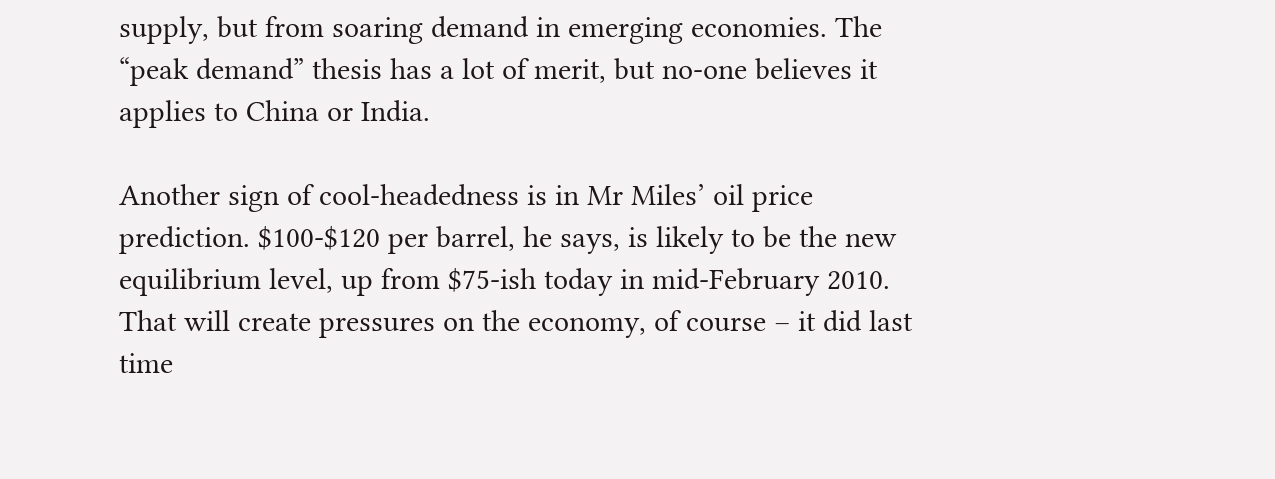supply, but from soaring demand in emerging economies. The “peak demand” thesis has a lot of merit, but no-one believes it applies to China or India.

Another sign of cool-headedness is in Mr Miles’ oil price prediction. $100-$120 per barrel, he says, is likely to be the new equilibrium level, up from $75-ish today in mid-February 2010. That will create pressures on the economy, of course – it did last time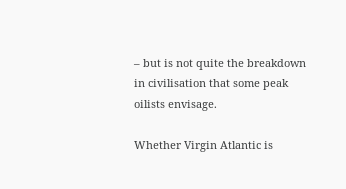– but is not quite the breakdown in civilisation that some peak oilists envisage.

Whether Virgin Atlantic is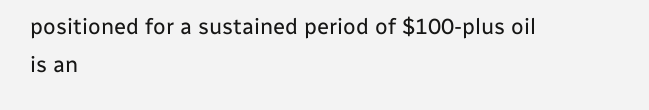positioned for a sustained period of $100-plus oil is an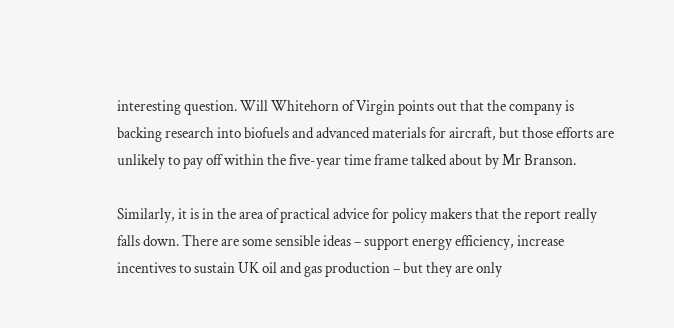interesting question. Will Whitehorn of Virgin points out that the company is backing research into biofuels and advanced materials for aircraft, but those efforts are unlikely to pay off within the five-year time frame talked about by Mr Branson.

Similarly, it is in the area of practical advice for policy makers that the report really falls down. There are some sensible ideas – support energy efficiency, increase incentives to sustain UK oil and gas production – but they are only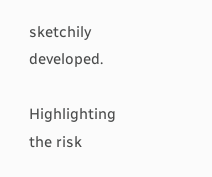sketchily developed.

Highlighting the risk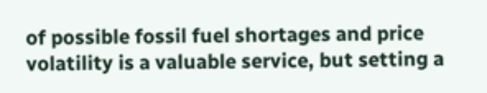of possible fossil fuel shortages and price volatility is a valuable service, but setting a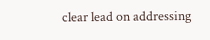clear lead on addressing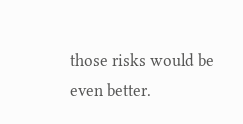those risks would be even better.